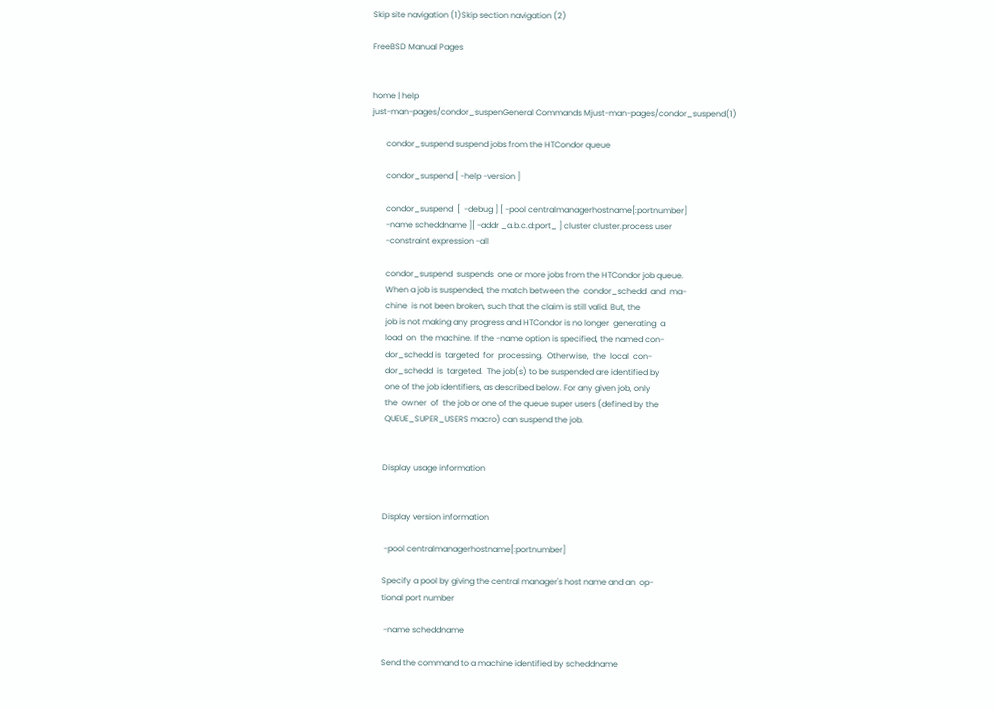Skip site navigation (1)Skip section navigation (2)

FreeBSD Manual Pages


home | help
just-man-pages/condor_suspenGeneral Commands Mjust-man-pages/condor_suspend(1)

       condor_suspend suspend jobs from the HTCondor queue

       condor_suspend [ -help -version ]

       condor_suspend  [  -debug ] [ -pool centralmanagerhostname[:portnumber]
       -name scheddname ][ -addr _a.b.c.d:port_ ] cluster cluster.process user
       -constraint expression -all

       condor_suspend  suspends  one or more jobs from the HTCondor job queue.
       When a job is suspended, the match between the  condor_schedd  and  ma-
       chine  is not been broken, such that the claim is still valid. But, the
       job is not making any progress and HTCondor is no longer  generating  a
       load  on  the machine. If the -name option is specified, the named con-
       dor_schedd is  targeted  for  processing.  Otherwise,  the  local  con-
       dor_schedd  is  targeted.  The job(s) to be suspended are identified by
       one of the job identifiers, as described below. For any given job, only
       the  owner  of  the job or one of the queue super users (defined by the
       QUEUE_SUPER_USERS macro) can suspend the job.


      Display usage information


      Display version information

       -pool centralmanagerhostname[:portnumber]

      Specify a pool by giving the central manager's host name and an  op-
      tional port number

       -name scheddname

      Send the command to a machine identified by scheddname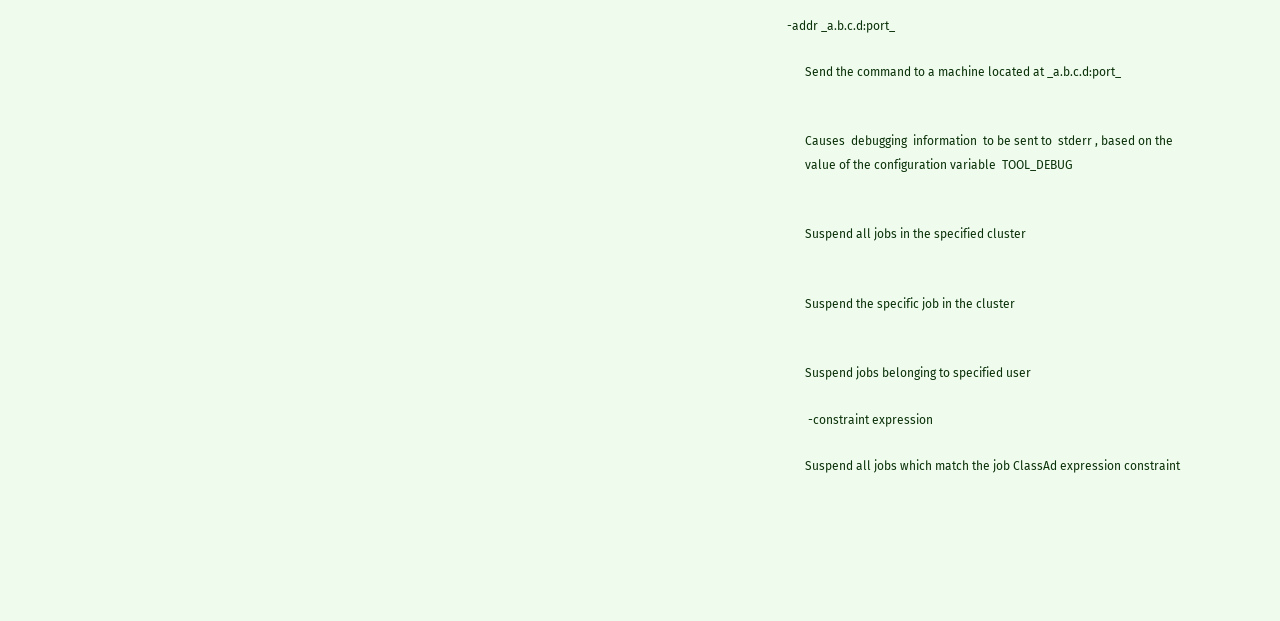-addr _a.b.c.d:port_

      Send the command to a machine located at _a.b.c.d:port_


      Causes  debugging  information  to be sent to  stderr , based on the
      value of the configuration variable  TOOL_DEBUG


      Suspend all jobs in the specified cluster


      Suspend the specific job in the cluster


      Suspend jobs belonging to specified user

       -constraint expression

      Suspend all jobs which match the job ClassAd expression constraint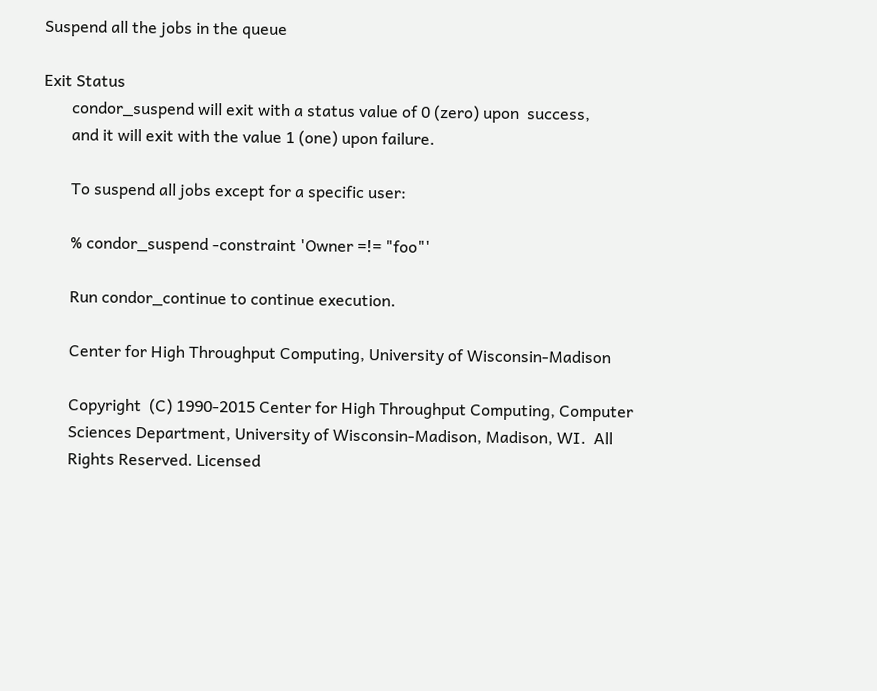Suspend all the jobs in the queue

Exit Status
       condor_suspend will exit with a status value of 0 (zero) upon  success,
       and it will exit with the value 1 (one) upon failure.

       To suspend all jobs except for a specific user:

       % condor_suspend -constraint 'Owner =!= "foo"'

       Run condor_continue to continue execution.

       Center for High Throughput Computing, University of Wisconsin-Madison

       Copyright  (C) 1990-2015 Center for High Throughput Computing, Computer
       Sciences Department, University of Wisconsin-Madison, Madison, WI.  All
       Rights Reserved. Licensed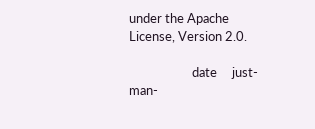under the Apache License, Version 2.0.

                     date     just-man-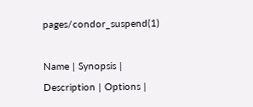pages/condor_suspend(1)

Name | Synopsis | Description | Options |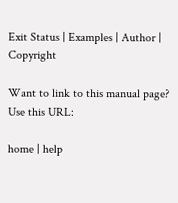Exit Status | Examples | Author | Copyright

Want to link to this manual page? Use this URL:

home | help